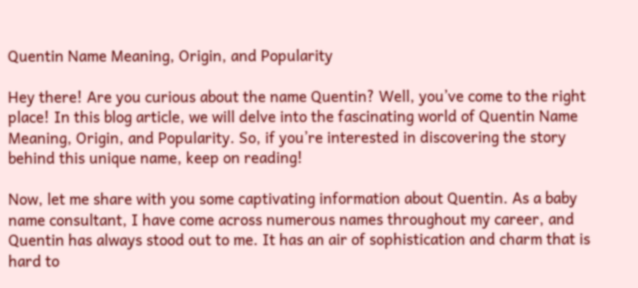Quentin Name Meaning, Origin, and Popularity

Hey there! Are you curious about the name Quentin? Well, you’ve come to the right place! In this blog article, we will delve into the fascinating world of Quentin Name Meaning, Origin, and Popularity. So, if you’re interested in discovering the story behind this unique name, keep on reading!

Now, let me share with you some captivating information about Quentin. As a baby name consultant, I have come across numerous names throughout my career, and Quentin has always stood out to me. It has an air of sophistication and charm that is hard to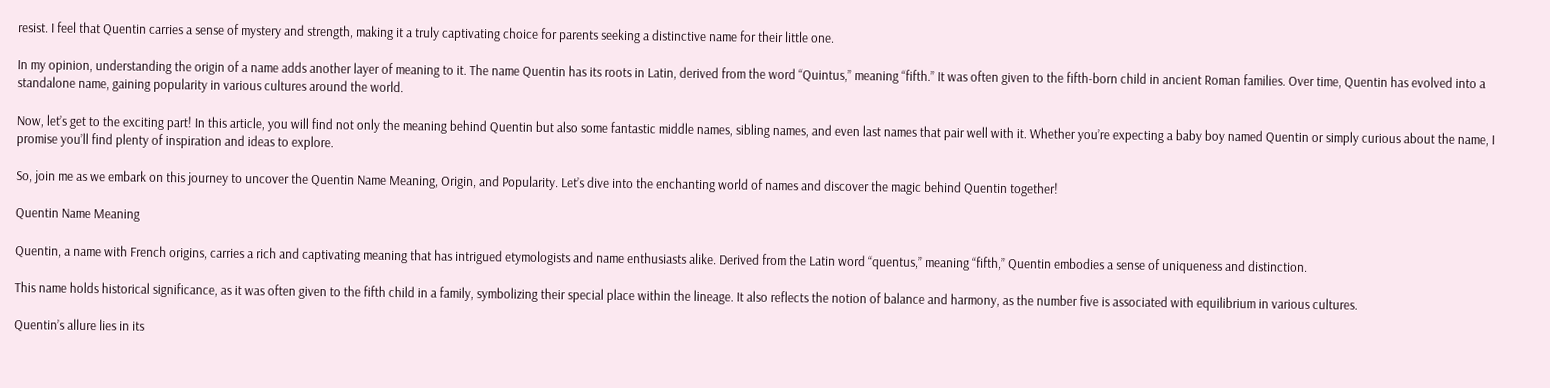resist. I feel that Quentin carries a sense of mystery and strength, making it a truly captivating choice for parents seeking a distinctive name for their little one.

In my opinion, understanding the origin of a name adds another layer of meaning to it. The name Quentin has its roots in Latin, derived from the word “Quintus,” meaning “fifth.” It was often given to the fifth-born child in ancient Roman families. Over time, Quentin has evolved into a standalone name, gaining popularity in various cultures around the world.

Now, let’s get to the exciting part! In this article, you will find not only the meaning behind Quentin but also some fantastic middle names, sibling names, and even last names that pair well with it. Whether you’re expecting a baby boy named Quentin or simply curious about the name, I promise you’ll find plenty of inspiration and ideas to explore.

So, join me as we embark on this journey to uncover the Quentin Name Meaning, Origin, and Popularity. Let’s dive into the enchanting world of names and discover the magic behind Quentin together!

Quentin Name Meaning

Quentin, a name with French origins, carries a rich and captivating meaning that has intrigued etymologists and name enthusiasts alike. Derived from the Latin word “quentus,” meaning “fifth,” Quentin embodies a sense of uniqueness and distinction.

This name holds historical significance, as it was often given to the fifth child in a family, symbolizing their special place within the lineage. It also reflects the notion of balance and harmony, as the number five is associated with equilibrium in various cultures.

Quentin’s allure lies in its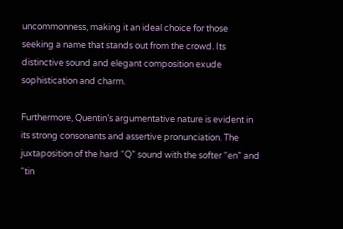uncommonness, making it an ideal choice for those seeking a name that stands out from the crowd. Its distinctive sound and elegant composition exude sophistication and charm.

Furthermore, Quentin’s argumentative nature is evident in its strong consonants and assertive pronunciation. The juxtaposition of the hard “Q” sound with the softer “en” and “tin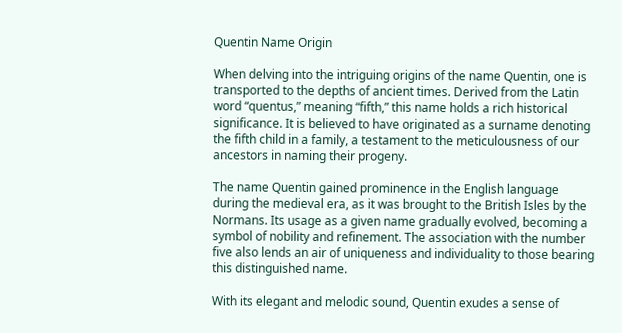Quentin Name Origin

When delving into the intriguing origins of the name Quentin, one is transported to the depths of ancient times. Derived from the Latin word “quentus,” meaning “fifth,” this name holds a rich historical significance. It is believed to have originated as a surname denoting the fifth child in a family, a testament to the meticulousness of our ancestors in naming their progeny.

The name Quentin gained prominence in the English language during the medieval era, as it was brought to the British Isles by the Normans. Its usage as a given name gradually evolved, becoming a symbol of nobility and refinement. The association with the number five also lends an air of uniqueness and individuality to those bearing this distinguished name.

With its elegant and melodic sound, Quentin exudes a sense of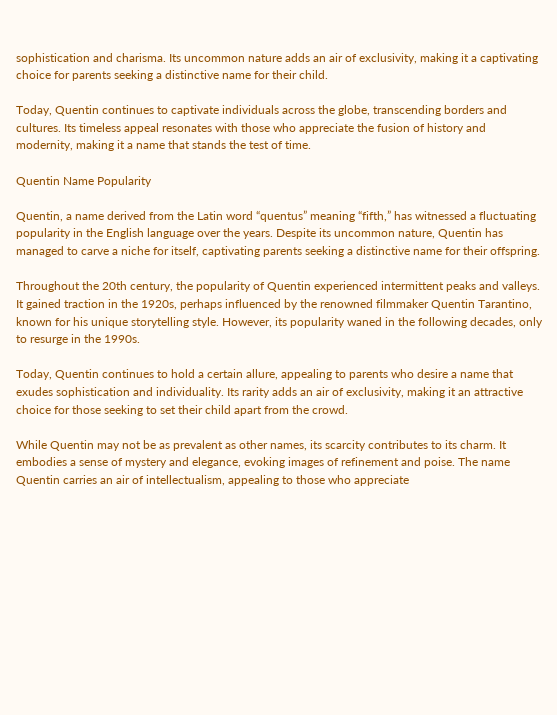sophistication and charisma. Its uncommon nature adds an air of exclusivity, making it a captivating choice for parents seeking a distinctive name for their child.

Today, Quentin continues to captivate individuals across the globe, transcending borders and cultures. Its timeless appeal resonates with those who appreciate the fusion of history and modernity, making it a name that stands the test of time.

Quentin Name Popularity

Quentin, a name derived from the Latin word “quentus” meaning “fifth,” has witnessed a fluctuating popularity in the English language over the years. Despite its uncommon nature, Quentin has managed to carve a niche for itself, captivating parents seeking a distinctive name for their offspring.

Throughout the 20th century, the popularity of Quentin experienced intermittent peaks and valleys. It gained traction in the 1920s, perhaps influenced by the renowned filmmaker Quentin Tarantino, known for his unique storytelling style. However, its popularity waned in the following decades, only to resurge in the 1990s.

Today, Quentin continues to hold a certain allure, appealing to parents who desire a name that exudes sophistication and individuality. Its rarity adds an air of exclusivity, making it an attractive choice for those seeking to set their child apart from the crowd.

While Quentin may not be as prevalent as other names, its scarcity contributes to its charm. It embodies a sense of mystery and elegance, evoking images of refinement and poise. The name Quentin carries an air of intellectualism, appealing to those who appreciate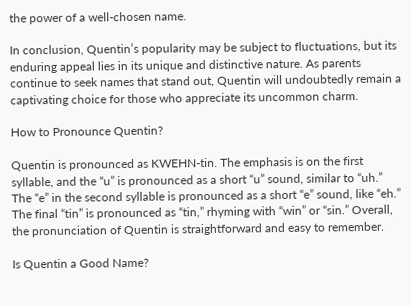the power of a well-chosen name.

In conclusion, Quentin’s popularity may be subject to fluctuations, but its enduring appeal lies in its unique and distinctive nature. As parents continue to seek names that stand out, Quentin will undoubtedly remain a captivating choice for those who appreciate its uncommon charm.

How to Pronounce Quentin?

Quentin is pronounced as KWEHN-tin. The emphasis is on the first syllable, and the “u” is pronounced as a short “u” sound, similar to “uh.” The “e” in the second syllable is pronounced as a short “e” sound, like “eh.” The final “tin” is pronounced as “tin,” rhyming with “win” or “sin.” Overall, the pronunciation of Quentin is straightforward and easy to remember.

Is Quentin a Good Name?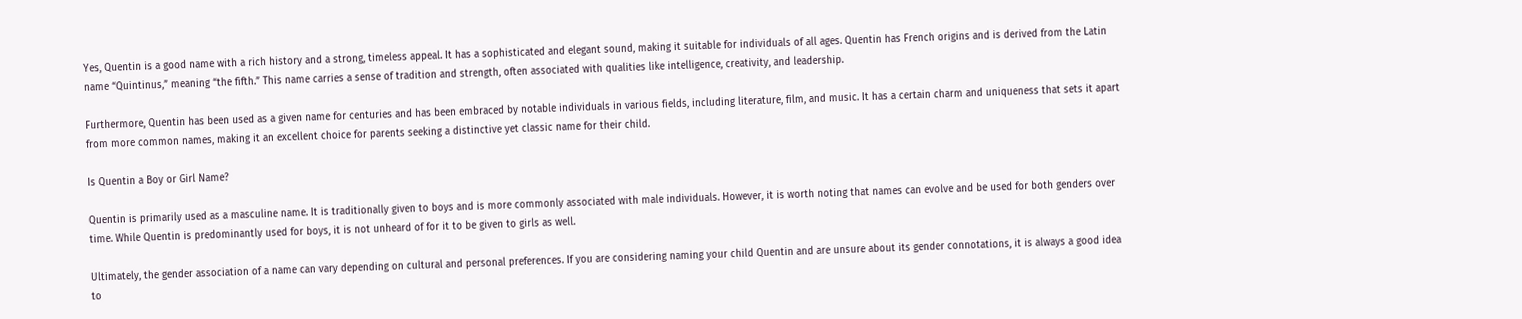Yes, Quentin is a good name with a rich history and a strong, timeless appeal. It has a sophisticated and elegant sound, making it suitable for individuals of all ages. Quentin has French origins and is derived from the Latin name “Quintinus,” meaning “the fifth.” This name carries a sense of tradition and strength, often associated with qualities like intelligence, creativity, and leadership.

Furthermore, Quentin has been used as a given name for centuries and has been embraced by notable individuals in various fields, including literature, film, and music. It has a certain charm and uniqueness that sets it apart from more common names, making it an excellent choice for parents seeking a distinctive yet classic name for their child.

Is Quentin a Boy or Girl Name?

Quentin is primarily used as a masculine name. It is traditionally given to boys and is more commonly associated with male individuals. However, it is worth noting that names can evolve and be used for both genders over time. While Quentin is predominantly used for boys, it is not unheard of for it to be given to girls as well.

Ultimately, the gender association of a name can vary depending on cultural and personal preferences. If you are considering naming your child Quentin and are unsure about its gender connotations, it is always a good idea to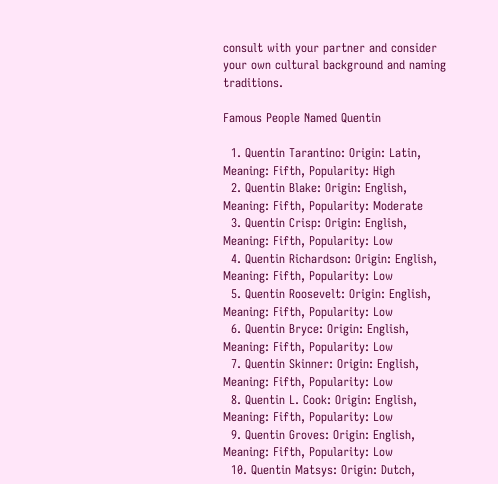consult with your partner and consider your own cultural background and naming traditions.

Famous People Named Quentin

  1. Quentin Tarantino: Origin: Latin, Meaning: Fifth, Popularity: High
  2. Quentin Blake: Origin: English, Meaning: Fifth, Popularity: Moderate
  3. Quentin Crisp: Origin: English, Meaning: Fifth, Popularity: Low
  4. Quentin Richardson: Origin: English, Meaning: Fifth, Popularity: Low
  5. Quentin Roosevelt: Origin: English, Meaning: Fifth, Popularity: Low
  6. Quentin Bryce: Origin: English, Meaning: Fifth, Popularity: Low
  7. Quentin Skinner: Origin: English, Meaning: Fifth, Popularity: Low
  8. Quentin L. Cook: Origin: English, Meaning: Fifth, Popularity: Low
  9. Quentin Groves: Origin: English, Meaning: Fifth, Popularity: Low
  10. Quentin Matsys: Origin: Dutch,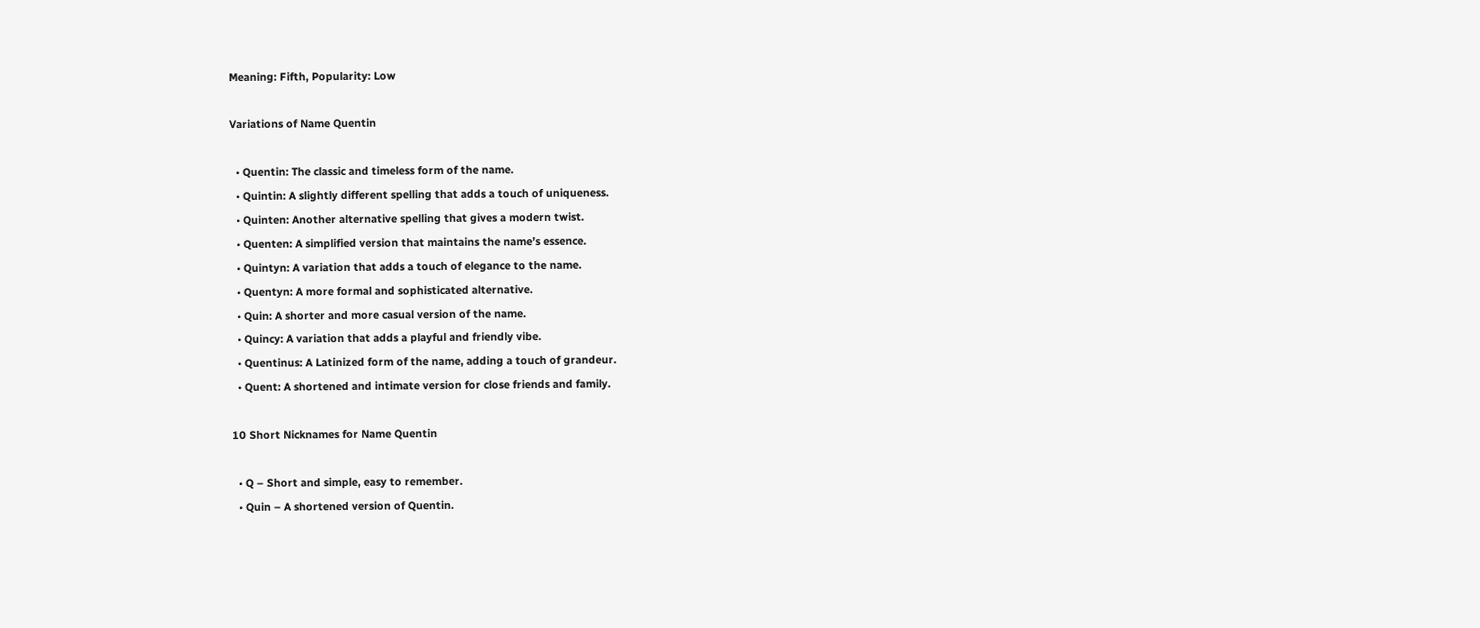Meaning: Fifth, Popularity: Low

Variations of Name Quentin

  • Quentin: The classic and timeless form of the name.
  • Quintin: A slightly different spelling that adds a touch of uniqueness.
  • Quinten: Another alternative spelling that gives a modern twist.
  • Quenten: A simplified version that maintains the name’s essence.
  • Quintyn: A variation that adds a touch of elegance to the name.
  • Quentyn: A more formal and sophisticated alternative.
  • Quin: A shorter and more casual version of the name.
  • Quincy: A variation that adds a playful and friendly vibe.
  • Quentinus: A Latinized form of the name, adding a touch of grandeur.
  • Quent: A shortened and intimate version for close friends and family.

10 Short Nicknames for Name Quentin

  • Q – Short and simple, easy to remember.
  • Quin – A shortened version of Quentin.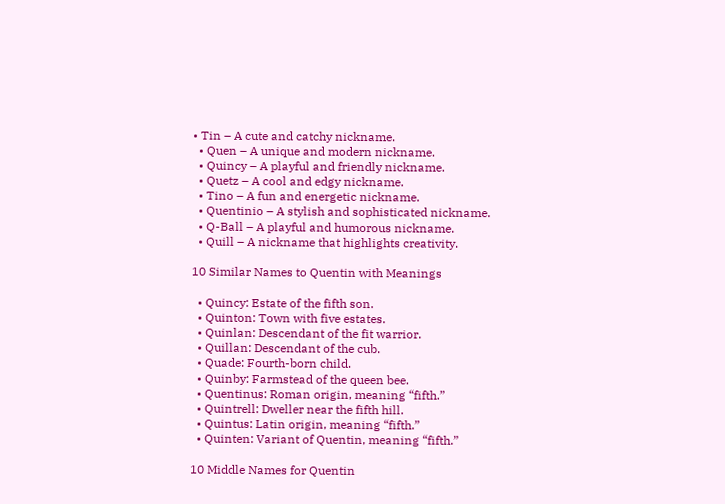• Tin – A cute and catchy nickname.
  • Quen – A unique and modern nickname.
  • Quincy – A playful and friendly nickname.
  • Quetz – A cool and edgy nickname.
  • Tino – A fun and energetic nickname.
  • Quentinio – A stylish and sophisticated nickname.
  • Q-Ball – A playful and humorous nickname.
  • Quill – A nickname that highlights creativity.

10 Similar Names to Quentin with Meanings

  • Quincy: Estate of the fifth son.
  • Quinton: Town with five estates.
  • Quinlan: Descendant of the fit warrior.
  • Quillan: Descendant of the cub.
  • Quade: Fourth-born child.
  • Quinby: Farmstead of the queen bee.
  • Quentinus: Roman origin, meaning “fifth.”
  • Quintrell: Dweller near the fifth hill.
  • Quintus: Latin origin, meaning “fifth.”
  • Quinten: Variant of Quentin, meaning “fifth.”

10 Middle Names for Quentin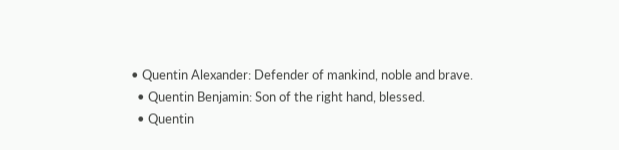• Quentin Alexander: Defender of mankind, noble and brave.
  • Quentin Benjamin: Son of the right hand, blessed.
  • Quentin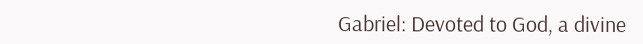Gabriel: Devoted to God, a divine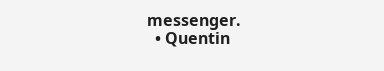messenger.
  • Quentin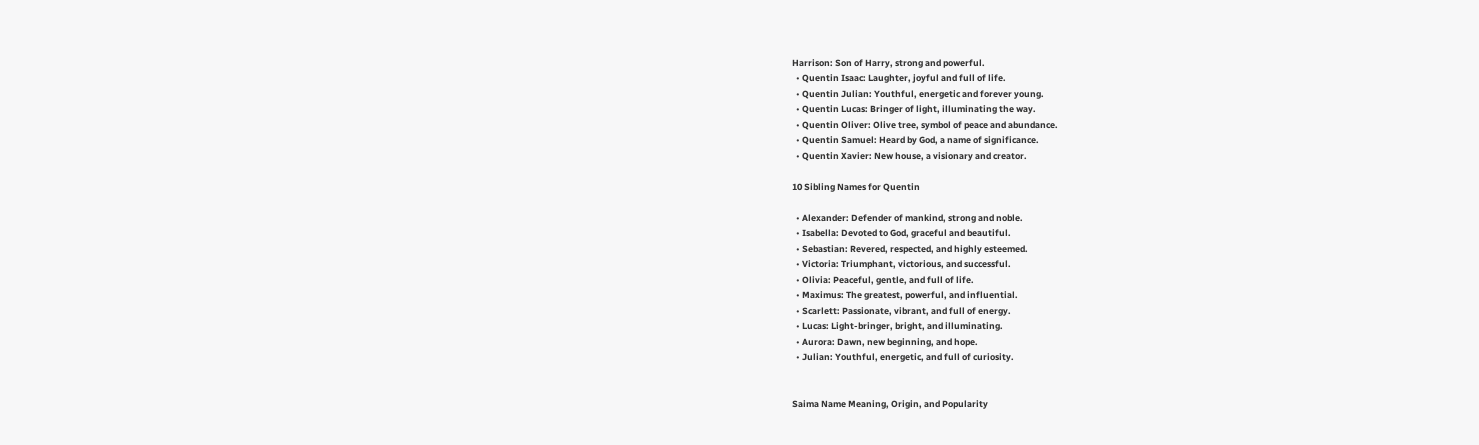Harrison: Son of Harry, strong and powerful.
  • Quentin Isaac: Laughter, joyful and full of life.
  • Quentin Julian: Youthful, energetic and forever young.
  • Quentin Lucas: Bringer of light, illuminating the way.
  • Quentin Oliver: Olive tree, symbol of peace and abundance.
  • Quentin Samuel: Heard by God, a name of significance.
  • Quentin Xavier: New house, a visionary and creator.

10 Sibling Names for Quentin

  • Alexander: Defender of mankind, strong and noble.
  • Isabella: Devoted to God, graceful and beautiful.
  • Sebastian: Revered, respected, and highly esteemed.
  • Victoria: Triumphant, victorious, and successful.
  • Olivia: Peaceful, gentle, and full of life.
  • Maximus: The greatest, powerful, and influential.
  • Scarlett: Passionate, vibrant, and full of energy.
  • Lucas: Light-bringer, bright, and illuminating.
  • Aurora: Dawn, new beginning, and hope.
  • Julian: Youthful, energetic, and full of curiosity.


Saima Name Meaning, Origin, and Popularity